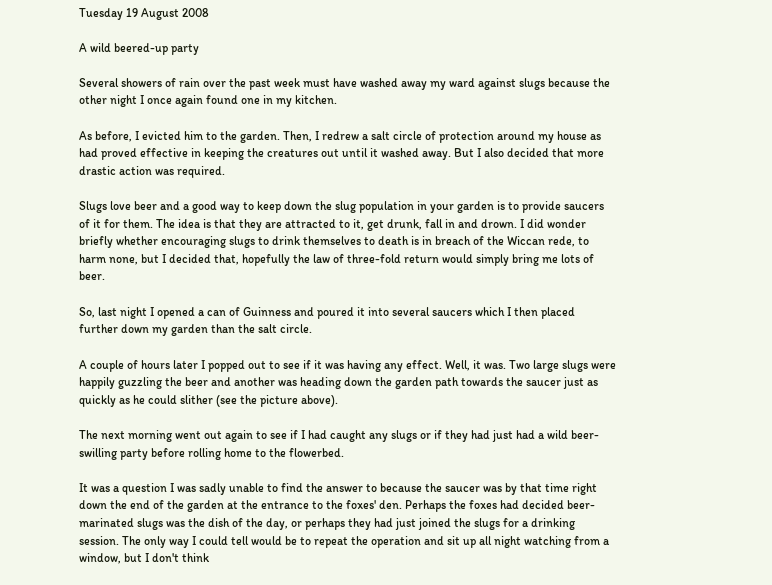Tuesday 19 August 2008

A wild beered-up party

Several showers of rain over the past week must have washed away my ward against slugs because the other night I once again found one in my kitchen.

As before, I evicted him to the garden. Then, I redrew a salt circle of protection around my house as had proved effective in keeping the creatures out until it washed away. But I also decided that more drastic action was required.

Slugs love beer and a good way to keep down the slug population in your garden is to provide saucers of it for them. The idea is that they are attracted to it, get drunk, fall in and drown. I did wonder briefly whether encouraging slugs to drink themselves to death is in breach of the Wiccan rede, to harm none, but I decided that, hopefully the law of three-fold return would simply bring me lots of beer.

So, last night I opened a can of Guinness and poured it into several saucers which I then placed further down my garden than the salt circle.

A couple of hours later I popped out to see if it was having any effect. Well, it was. Two large slugs were happily guzzling the beer and another was heading down the garden path towards the saucer just as quickly as he could slither (see the picture above).

The next morning went out again to see if I had caught any slugs or if they had just had a wild beer-swilling party before rolling home to the flowerbed.

It was a question I was sadly unable to find the answer to because the saucer was by that time right down the end of the garden at the entrance to the foxes' den. Perhaps the foxes had decided beer-marinated slugs was the dish of the day, or perhaps they had just joined the slugs for a drinking session. The only way I could tell would be to repeat the operation and sit up all night watching from a window, but I don't think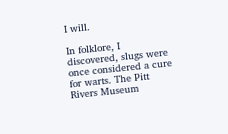I will.

In folklore, I discovered, slugs were once considered a cure for warts. The Pitt Rivers Museum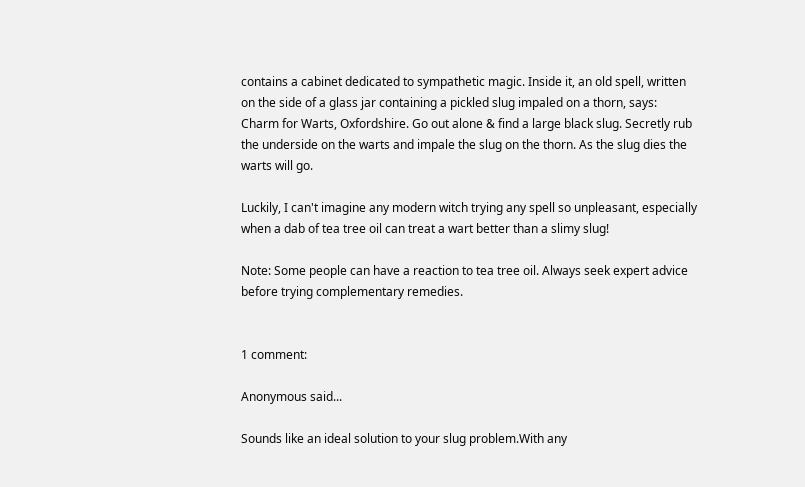contains a cabinet dedicated to sympathetic magic. Inside it, an old spell, written on the side of a glass jar containing a pickled slug impaled on a thorn, says:
Charm for Warts, Oxfordshire. Go out alone & find a large black slug. Secretly rub the underside on the warts and impale the slug on the thorn. As the slug dies the warts will go.

Luckily, I can't imagine any modern witch trying any spell so unpleasant, especially when a dab of tea tree oil can treat a wart better than a slimy slug!

Note: Some people can have a reaction to tea tree oil. Always seek expert advice before trying complementary remedies.


1 comment:

Anonymous said...

Sounds like an ideal solution to your slug problem.With any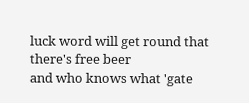luck word will get round that there's free beer
and who knows what 'gate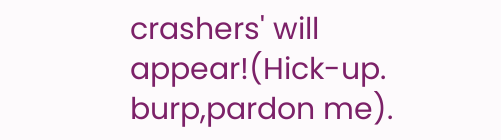crashers' will appear!(Hick-up. burp,pardon me).